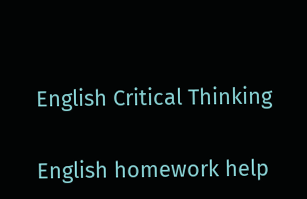English Critical Thinking

English homework help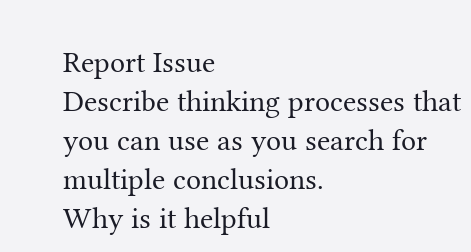Report Issue
Describe thinking processes that you can use as you search for multiple conclusions.
Why is it helpful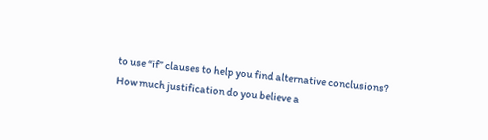to use “if” clauses to help you find alternative conclusions?
How much justification do you believe a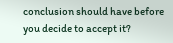conclusion should have before you decide to accept it?